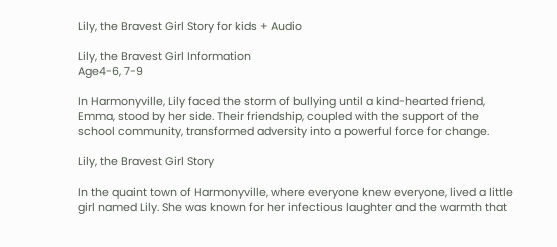Lily, the Bravest Girl Story for kids + Audio

Lily, the Bravest Girl Information
Age4-6, 7-9

In Harmonyville, Lily faced the storm of bullying until a kind-hearted friend, Emma, stood by her side. Their friendship, coupled with the support of the school community, transformed adversity into a powerful force for change.

Lily, the Bravest Girl Story

In the quaint town of Harmonyville, where everyone knew everyone, lived a little girl named Lily. She was known for her infectious laughter and the warmth that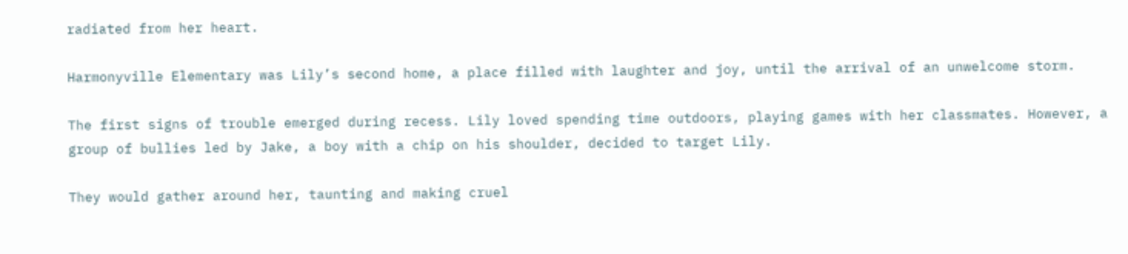radiated from her heart.

Harmonyville Elementary was Lily’s second home, a place filled with laughter and joy, until the arrival of an unwelcome storm.

The first signs of trouble emerged during recess. Lily loved spending time outdoors, playing games with her classmates. However, a group of bullies led by Jake, a boy with a chip on his shoulder, decided to target Lily.

They would gather around her, taunting and making cruel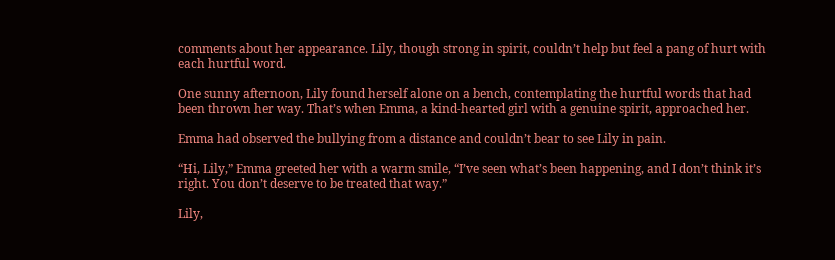comments about her appearance. Lily, though strong in spirit, couldn’t help but feel a pang of hurt with each hurtful word.

One sunny afternoon, Lily found herself alone on a bench, contemplating the hurtful words that had been thrown her way. That’s when Emma, a kind-hearted girl with a genuine spirit, approached her.

Emma had observed the bullying from a distance and couldn’t bear to see Lily in pain.

“Hi, Lily,” Emma greeted her with a warm smile, “I’ve seen what’s been happening, and I don’t think it’s right. You don’t deserve to be treated that way.”

Lily,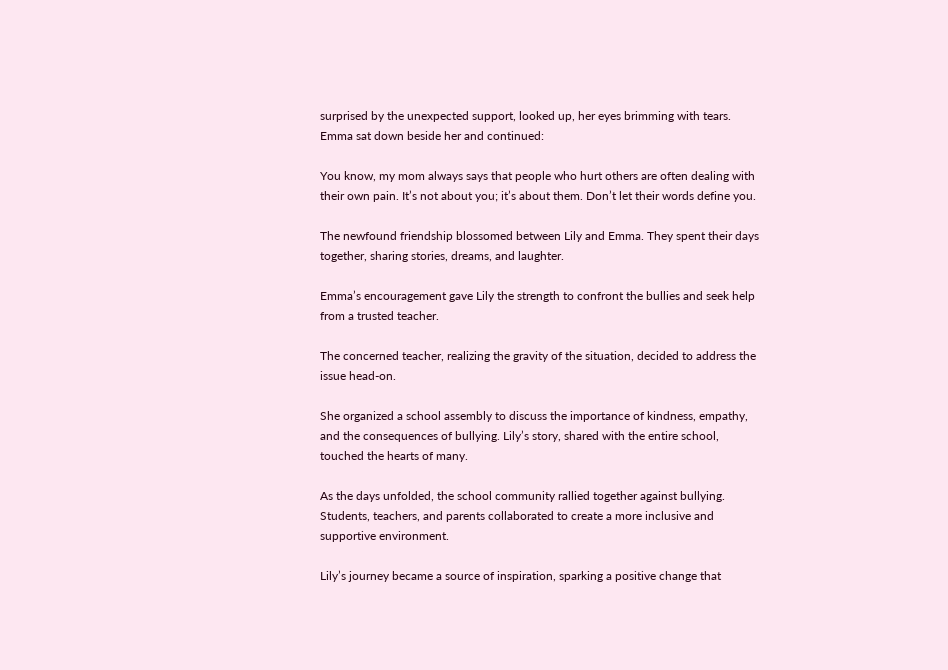surprised by the unexpected support, looked up, her eyes brimming with tears. Emma sat down beside her and continued:

You know, my mom always says that people who hurt others are often dealing with their own pain. It’s not about you; it’s about them. Don’t let their words define you.

The newfound friendship blossomed between Lily and Emma. They spent their days together, sharing stories, dreams, and laughter.

Emma’s encouragement gave Lily the strength to confront the bullies and seek help from a trusted teacher.

The concerned teacher, realizing the gravity of the situation, decided to address the issue head-on.

She organized a school assembly to discuss the importance of kindness, empathy, and the consequences of bullying. Lily’s story, shared with the entire school, touched the hearts of many.

As the days unfolded, the school community rallied together against bullying. Students, teachers, and parents collaborated to create a more inclusive and supportive environment.

Lily’s journey became a source of inspiration, sparking a positive change that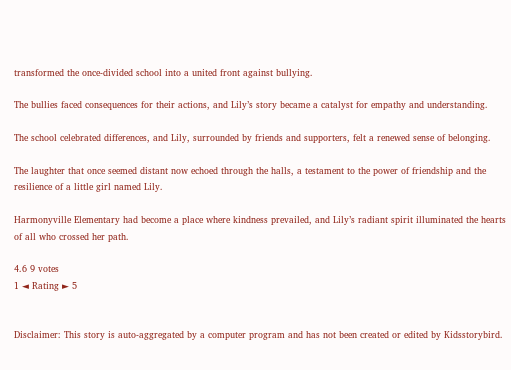transformed the once-divided school into a united front against bullying.

The bullies faced consequences for their actions, and Lily’s story became a catalyst for empathy and understanding.

The school celebrated differences, and Lily, surrounded by friends and supporters, felt a renewed sense of belonging.

The laughter that once seemed distant now echoed through the halls, a testament to the power of friendship and the resilience of a little girl named Lily.

Harmonyville Elementary had become a place where kindness prevailed, and Lily’s radiant spirit illuminated the hearts of all who crossed her path.

4.6 9 votes
1 ◄ Rating ► 5


Disclaimer: This story is auto-aggregated by a computer program and has not been created or edited by Kidsstorybird.